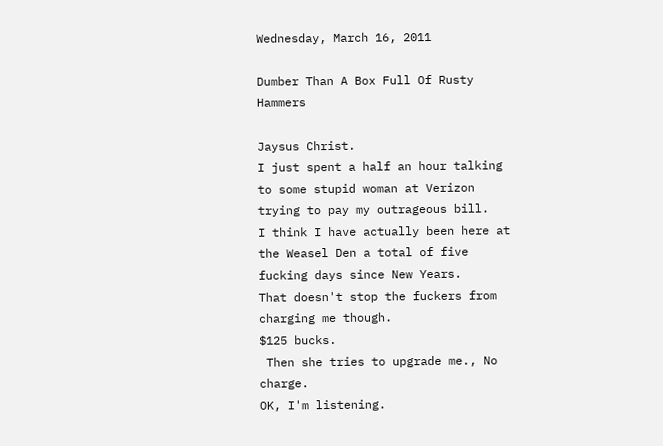Wednesday, March 16, 2011

Dumber Than A Box Full Of Rusty Hammers

Jaysus Christ.
I just spent a half an hour talking to some stupid woman at Verizon trying to pay my outrageous bill.
I think I have actually been here at the Weasel Den a total of five fucking days since New Years.
That doesn't stop the fuckers from charging me though.
$125 bucks.
 Then she tries to upgrade me., No charge.
OK, I'm listening.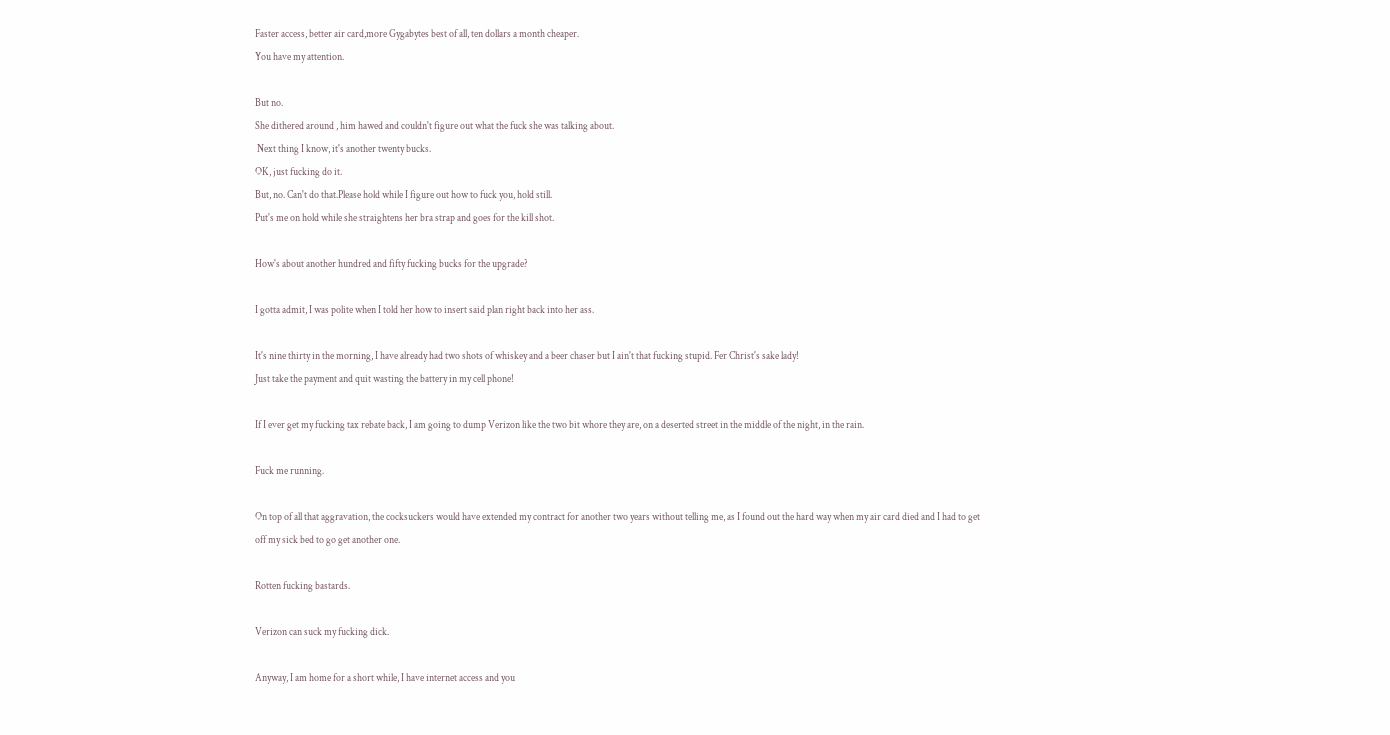Faster access, better air card,more Gygabytes best of all, ten dollars a month cheaper.
You have my attention.

But no.
She dithered around , him hawed and couldn't figure out what the fuck she was talking about.
 Next thing I know, it's another twenty bucks.
OK, just fucking do it.
But, no. Can't do that.Please hold while I figure out how to fuck you, hold still.
Put's me on hold while she straightens her bra strap and goes for the kill shot.

How's about another hundred and fifty fucking bucks for the upgrade?

I gotta admit, I was polite when I told her how to insert said plan right back into her ass.

It's nine thirty in the morning, I have already had two shots of whiskey and a beer chaser but I ain't that fucking stupid. Fer Christ's sake lady!
Just take the payment and quit wasting the battery in my cell phone!

If I ever get my fucking tax rebate back, I am going to dump Verizon like the two bit whore they are, on a deserted street in the middle of the night, in the rain.

Fuck me running.

On top of all that aggravation, the cocksuckers would have extended my contract for another two years without telling me, as I found out the hard way when my air card died and I had to get off my sick bed to go get another one.

Rotten fucking bastards.

Verizon can suck my fucking dick.

Anyway, I am home for a short while, I have internet access and you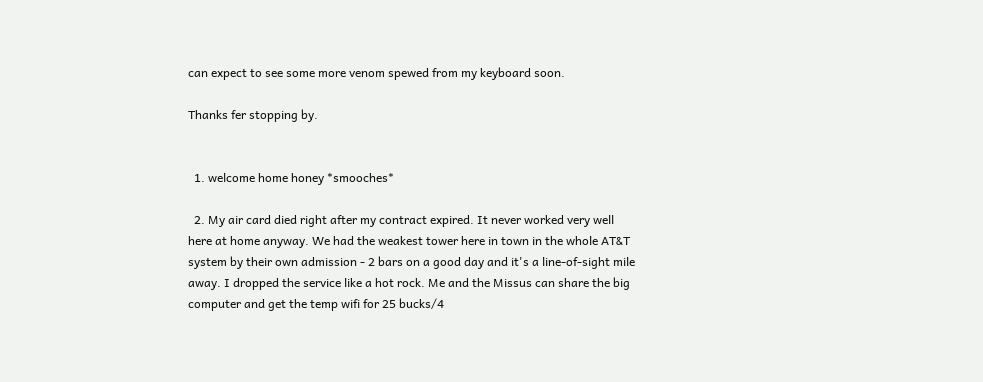can expect to see some more venom spewed from my keyboard soon.

Thanks fer stopping by.


  1. welcome home honey *smooches*

  2. My air card died right after my contract expired. It never worked very well here at home anyway. We had the weakest tower here in town in the whole AT&T system by their own admission - 2 bars on a good day and it's a line-of-sight mile away. I dropped the service like a hot rock. Me and the Missus can share the big computer and get the temp wifi for 25 bucks/4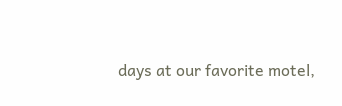days at our favorite motel,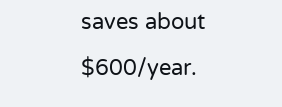saves about $600/year.